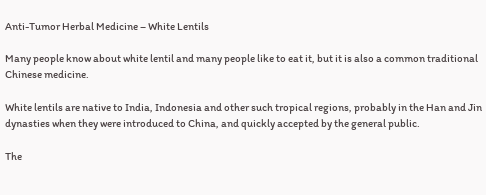Anti-Tumor Herbal Medicine – White Lentils

Many people know about white lentil and many people like to eat it, but it is also a common traditional Chinese medicine.

White lentils are native to India, Indonesia and other such tropical regions, probably in the Han and Jin dynasties when they were introduced to China, and quickly accepted by the general public.

The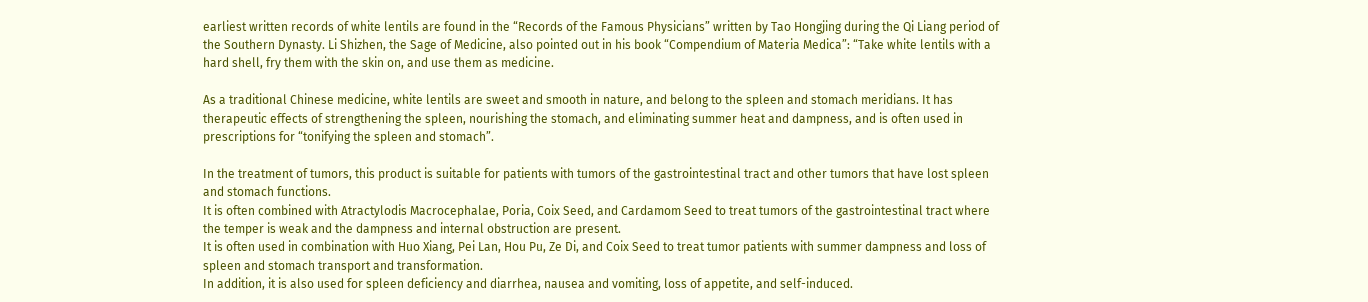earliest written records of white lentils are found in the “Records of the Famous Physicians” written by Tao Hongjing during the Qi Liang period of the Southern Dynasty. Li Shizhen, the Sage of Medicine, also pointed out in his book “Compendium of Materia Medica”: “Take white lentils with a hard shell, fry them with the skin on, and use them as medicine.

As a traditional Chinese medicine, white lentils are sweet and smooth in nature, and belong to the spleen and stomach meridians. It has therapeutic effects of strengthening the spleen, nourishing the stomach, and eliminating summer heat and dampness, and is often used in prescriptions for “tonifying the spleen and stomach”.

In the treatment of tumors, this product is suitable for patients with tumors of the gastrointestinal tract and other tumors that have lost spleen and stomach functions.
It is often combined with Atractylodis Macrocephalae, Poria, Coix Seed, and Cardamom Seed to treat tumors of the gastrointestinal tract where the temper is weak and the dampness and internal obstruction are present.
It is often used in combination with Huo Xiang, Pei Lan, Hou Pu, Ze Di, and Coix Seed to treat tumor patients with summer dampness and loss of spleen and stomach transport and transformation.
In addition, it is also used for spleen deficiency and diarrhea, nausea and vomiting, loss of appetite, and self-induced.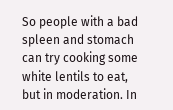So people with a bad spleen and stomach can try cooking some white lentils to eat, but in moderation. In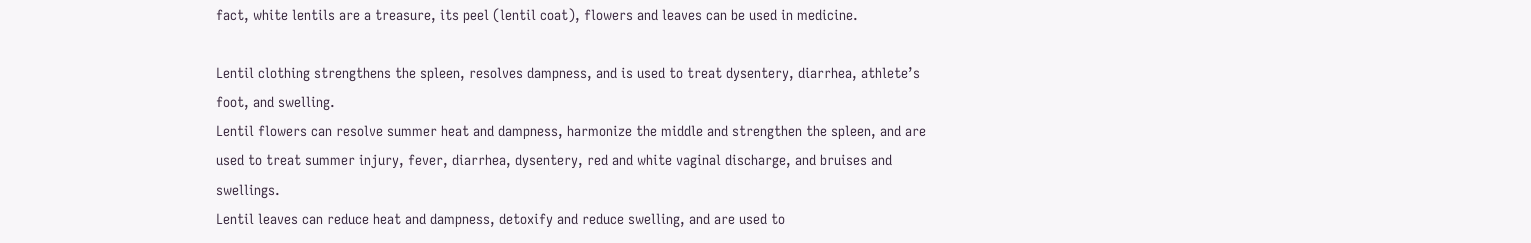fact, white lentils are a treasure, its peel (lentil coat), flowers and leaves can be used in medicine.

Lentil clothing strengthens the spleen, resolves dampness, and is used to treat dysentery, diarrhea, athlete’s foot, and swelling.
Lentil flowers can resolve summer heat and dampness, harmonize the middle and strengthen the spleen, and are used to treat summer injury, fever, diarrhea, dysentery, red and white vaginal discharge, and bruises and swellings.
Lentil leaves can reduce heat and dampness, detoxify and reduce swelling, and are used to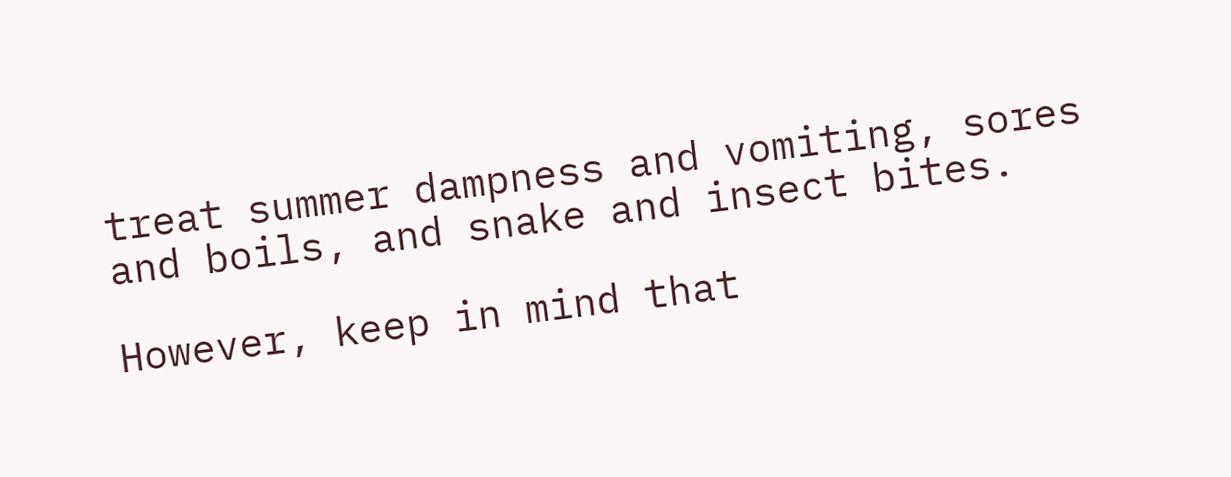treat summer dampness and vomiting, sores and boils, and snake and insect bites.

However, keep in mind that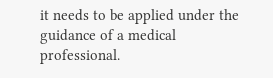it needs to be applied under the guidance of a medical professional.